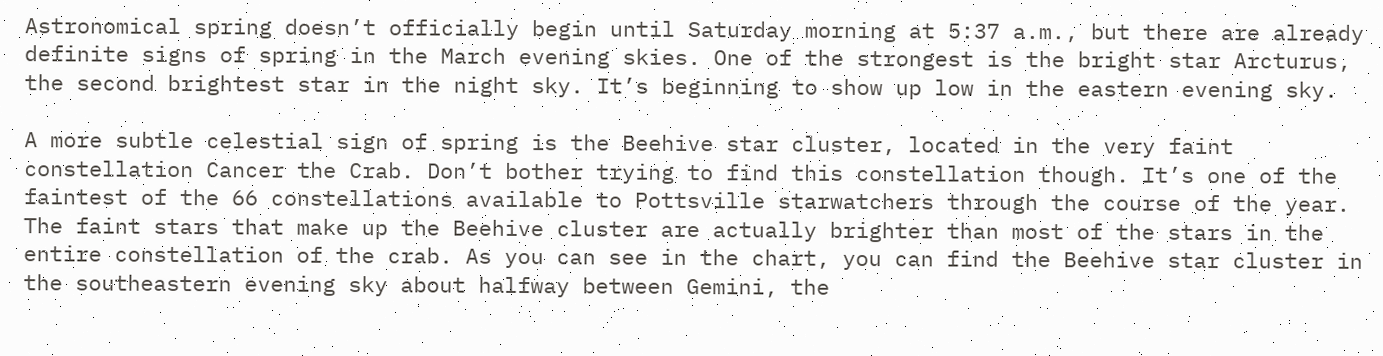Astronomical spring doesn’t officially begin until Saturday morning at 5:37 a.m., but there are already definite signs of spring in the March evening skies. One of the strongest is the bright star Arcturus, the second brightest star in the night sky. It’s beginning to show up low in the eastern evening sky.

A more subtle celestial sign of spring is the Beehive star cluster, located in the very faint constellation Cancer the Crab. Don’t bother trying to find this constellation though. It’s one of the faintest of the 66 constellations available to Pottsville starwatchers through the course of the year. The faint stars that make up the Beehive cluster are actually brighter than most of the stars in the entire constellation of the crab. As you can see in the chart, you can find the Beehive star cluster in the southeastern evening sky about halfway between Gemini, the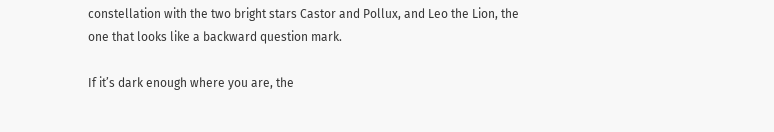constellation with the two bright stars Castor and Pollux, and Leo the Lion, the one that looks like a backward question mark.

If it’s dark enough where you are, the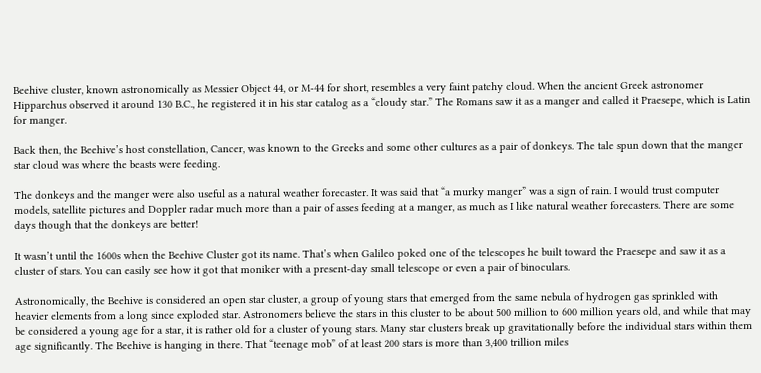Beehive cluster, known astronomically as Messier Object 44, or M-44 for short, resembles a very faint patchy cloud. When the ancient Greek astronomer Hipparchus observed it around 130 B.C., he registered it in his star catalog as a “cloudy star.” The Romans saw it as a manger and called it Praesepe, which is Latin for manger.

Back then, the Beehive’s host constellation, Cancer, was known to the Greeks and some other cultures as a pair of donkeys. The tale spun down that the manger star cloud was where the beasts were feeding.

The donkeys and the manger were also useful as a natural weather forecaster. It was said that “a murky manger” was a sign of rain. I would trust computer models, satellite pictures and Doppler radar much more than a pair of asses feeding at a manger, as much as I like natural weather forecasters. There are some days though that the donkeys are better!

It wasn’t until the 1600s when the Beehive Cluster got its name. That’s when Galileo poked one of the telescopes he built toward the Praesepe and saw it as a cluster of stars. You can easily see how it got that moniker with a present-day small telescope or even a pair of binoculars.

Astronomically, the Beehive is considered an open star cluster, a group of young stars that emerged from the same nebula of hydrogen gas sprinkled with heavier elements from a long since exploded star. Astronomers believe the stars in this cluster to be about 500 million to 600 million years old, and while that may be considered a young age for a star, it is rather old for a cluster of young stars. Many star clusters break up gravitationally before the individual stars within them age significantly. The Beehive is hanging in there. That “teenage mob” of at least 200 stars is more than 3,400 trillion miles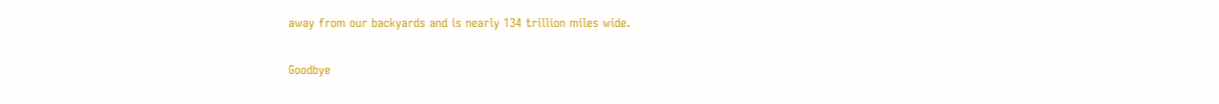away from our backyards and is nearly 134 trillion miles wide.

Goodbye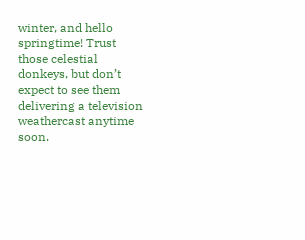winter, and hello springtime! Trust those celestial donkeys, but don’t expect to see them delivering a television weathercast anytime soon.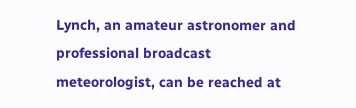Lynch, an amateur astronomer and professional broadcast meteorologist, can be reached at